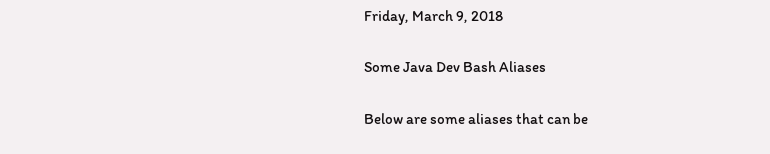Friday, March 9, 2018

Some Java Dev Bash Aliases

Below are some aliases that can be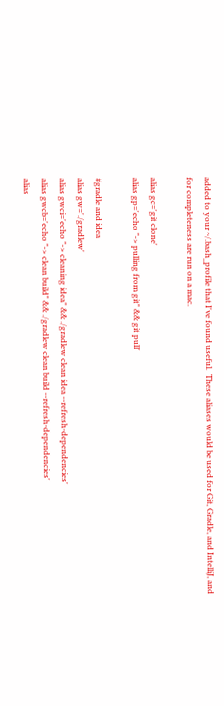added to your ~/.bash_profile that I've found useful.  These aliases would be used for Git, Gradle, and IntelliJ, and for completeness are run on a mac.

alias gc='git clone'
alias gp='echo "-> pulling from git" && git pull'

#gradle and idea
alias gw='./gradlew'
alias gwci='echo "-> cleaning idea" && ./gradlew clean idea --refresh-dependencies'
alias gwcb='echo "-> clean build" && ./gradlew clean build --refresh-dependencies'
alias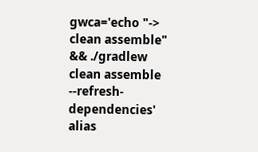gwca='echo "-> clean assemble" && ./gradlew clean assemble --refresh-dependencies'
alias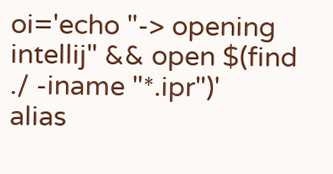oi='echo "-> opening intellij" && open $(find ./ -iname "*.ipr")'
alias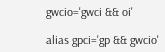gwcio='gwci && oi'

alias gpci='gp && gwcio'